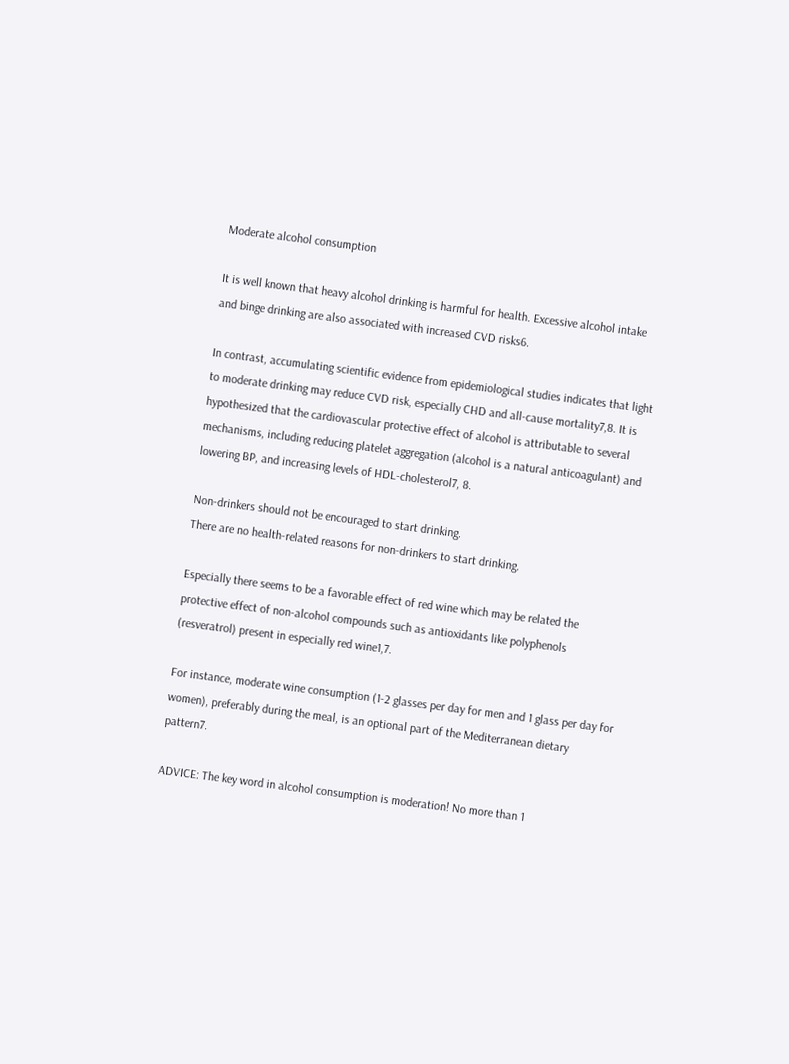Moderate alcohol consumption

It is well known that heavy alcohol drinking is harmful for health. Excessive alcohol intake and binge drinking are also associated with increased CVD risks6.

In contrast, accumulating scientific evidence from epidemiological studies indicates that light to moderate drinking may reduce CVD risk, especially CHD and all-cause mortality7,8. It is hypothesized that the cardiovascular protective effect of alcohol is attributable to several mechanisms, including reducing platelet aggregation (alcohol is a natural anticoagulant) and lowering BP, and increasing levels of HDL-cholesterol7, 8.

Non-drinkers should not be encouraged to start drinking.
There are no health-related reasons for non-drinkers to start drinking.

Especially there seems to be a favorable effect of red wine which may be related the protective effect of non-alcohol compounds such as antioxidants like polyphenols (resveratrol) present in especially red wine1,7.

For instance, moderate wine consumption (1-2 glasses per day for men and 1 glass per day for women), preferably during the meal, is an optional part of the Mediterranean dietary pattern7.

ADVICE: The key word in alcohol consumption is moderation! No more than 1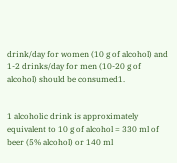drink/day for women (10 g of alcohol) and 1-2 drinks/day for men (10-20 g of alcohol) should be consumed1.


1 alcoholic drink is approximately equivalent to 10 g of alcohol = 330 ml of beer (5% alcohol) or 140 ml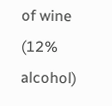of wine (12% alcohol)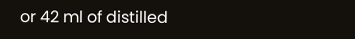or 42 ml of distilled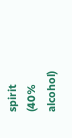spirit (40% alcohol)